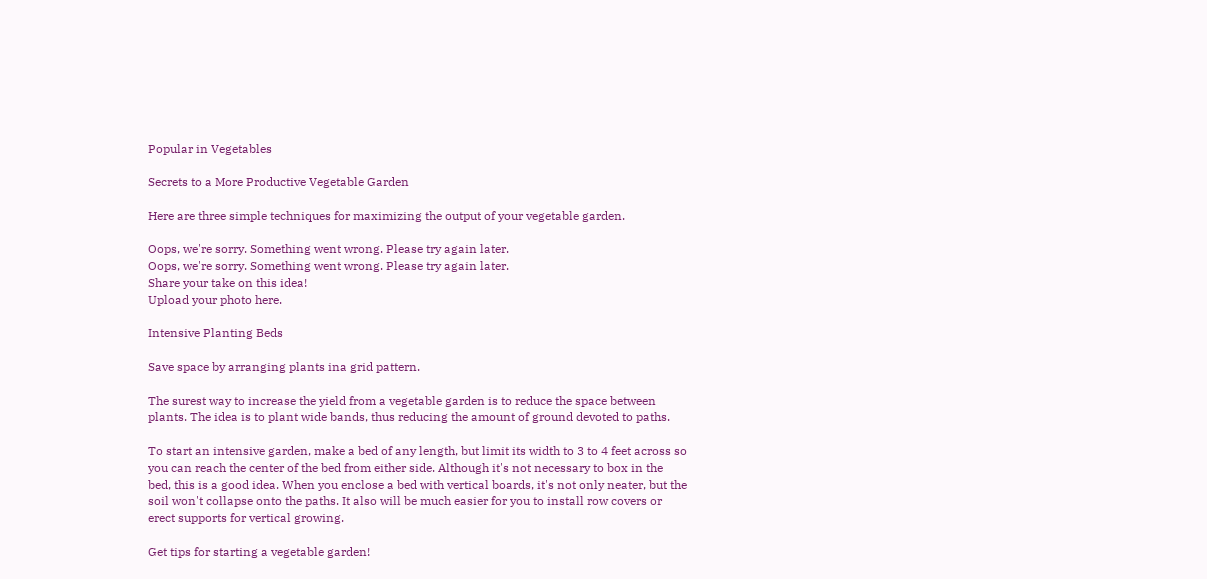Popular in Vegetables

Secrets to a More Productive Vegetable Garden

Here are three simple techniques for maximizing the output of your vegetable garden.

Oops, we're sorry. Something went wrong. Please try again later.
Oops, we're sorry. Something went wrong. Please try again later.
Share your take on this idea!
Upload your photo here.

Intensive Planting Beds

Save space by arranging plants ina grid pattern.

The surest way to increase the yield from a vegetable garden is to reduce the space between plants. The idea is to plant wide bands, thus reducing the amount of ground devoted to paths.

To start an intensive garden, make a bed of any length, but limit its width to 3 to 4 feet across so you can reach the center of the bed from either side. Although it's not necessary to box in the bed, this is a good idea. When you enclose a bed with vertical boards, it's not only neater, but the soil won't collapse onto the paths. It also will be much easier for you to install row covers or erect supports for vertical growing.

Get tips for starting a vegetable garden!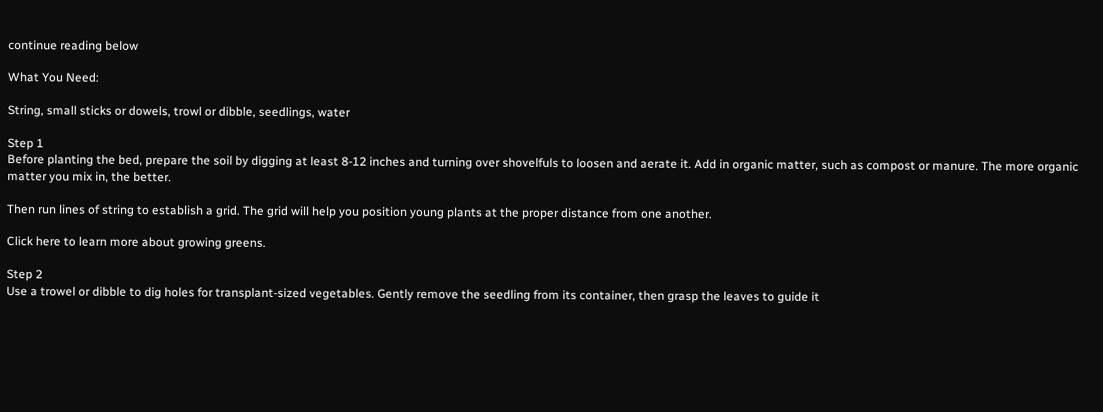continue reading below

What You Need:

String, small sticks or dowels, trowl or dibble, seedlings, water

Step 1
Before planting the bed, prepare the soil by digging at least 8-12 inches and turning over shovelfuls to loosen and aerate it. Add in organic matter, such as compost or manure. The more organic matter you mix in, the better.

Then run lines of string to establish a grid. The grid will help you position young plants at the proper distance from one another.

Click here to learn more about growing greens.

Step 2
Use a trowel or dibble to dig holes for transplant-sized vegetables. Gently remove the seedling from its container, then grasp the leaves to guide it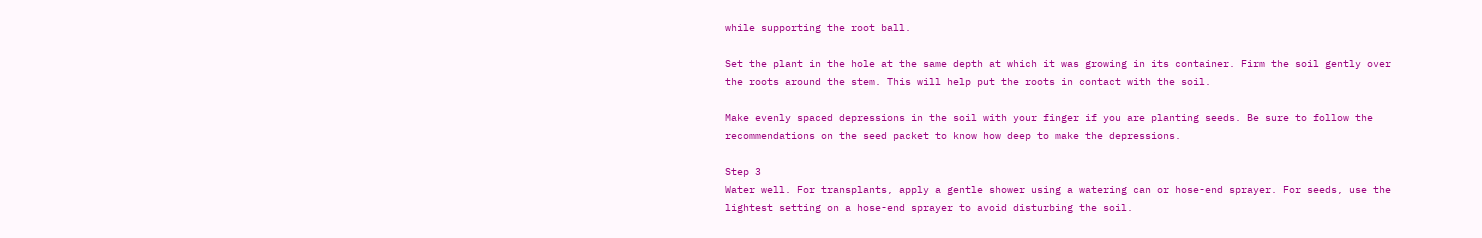while supporting the root ball.

Set the plant in the hole at the same depth at which it was growing in its container. Firm the soil gently over the roots around the stem. This will help put the roots in contact with the soil.

Make evenly spaced depressions in the soil with your finger if you are planting seeds. Be sure to follow the recommendations on the seed packet to know how deep to make the depressions.

Step 3
Water well. For transplants, apply a gentle shower using a watering can or hose-end sprayer. For seeds, use the lightest setting on a hose-end sprayer to avoid disturbing the soil.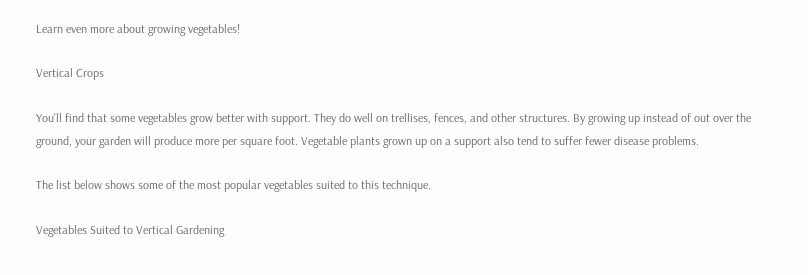Learn even more about growing vegetables!

Vertical Crops

You'll find that some vegetables grow better with support. They do well on trellises, fences, and other structures. By growing up instead of out over the ground, your garden will produce more per square foot. Vegetable plants grown up on a support also tend to suffer fewer disease problems.

The list below shows some of the most popular vegetables suited to this technique.

Vegetables Suited to Vertical Gardening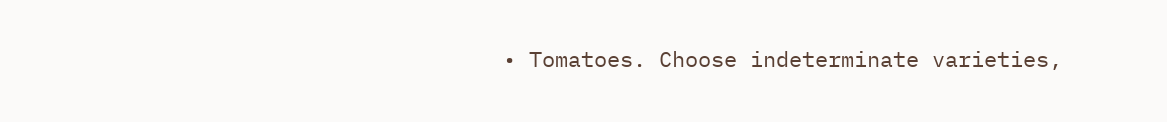• Tomatoes. Choose indeterminate varieties,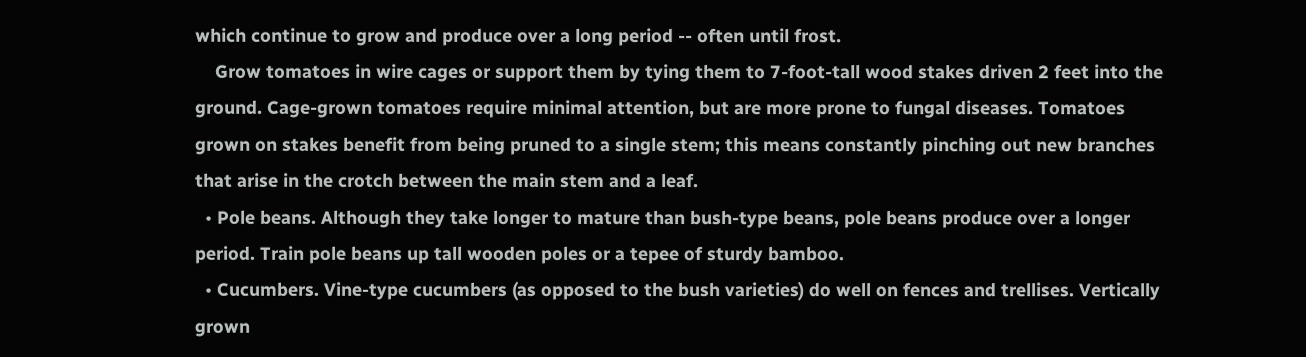which continue to grow and produce over a long period -- often until frost.
    Grow tomatoes in wire cages or support them by tying them to 7-foot-tall wood stakes driven 2 feet into the ground. Cage-grown tomatoes require minimal attention, but are more prone to fungal diseases. Tomatoes grown on stakes benefit from being pruned to a single stem; this means constantly pinching out new branches that arise in the crotch between the main stem and a leaf.
  • Pole beans. Although they take longer to mature than bush-type beans, pole beans produce over a longer period. Train pole beans up tall wooden poles or a tepee of sturdy bamboo.
  • Cucumbers. Vine-type cucumbers (as opposed to the bush varieties) do well on fences and trellises. Vertically grown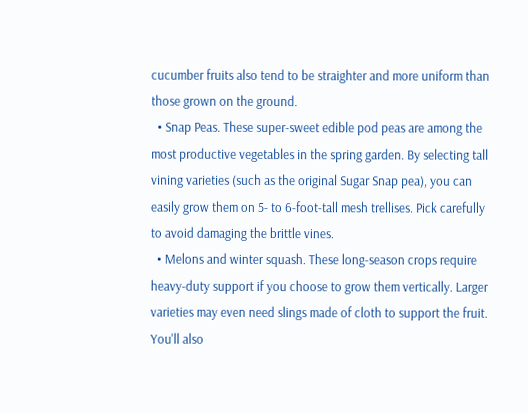cucumber fruits also tend to be straighter and more uniform than those grown on the ground.
  • Snap Peas. These super-sweet edible pod peas are among the most productive vegetables in the spring garden. By selecting tall vining varieties (such as the original Sugar Snap pea), you can easily grow them on 5- to 6-foot-tall mesh trellises. Pick carefully to avoid damaging the brittle vines.
  • Melons and winter squash. These long-season crops require heavy-duty support if you choose to grow them vertically. Larger varieties may even need slings made of cloth to support the fruit. You'll also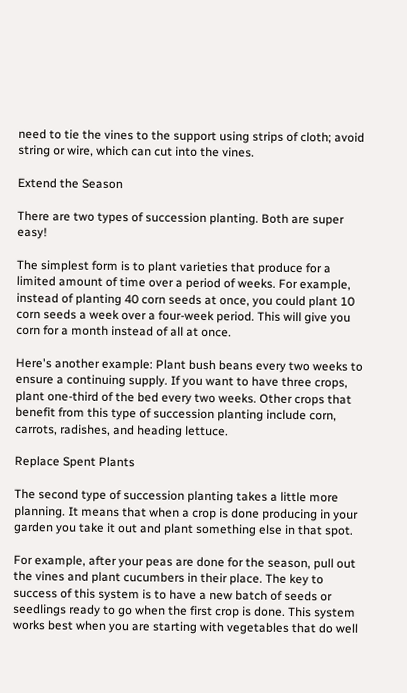need to tie the vines to the support using strips of cloth; avoid string or wire, which can cut into the vines.

Extend the Season

There are two types of succession planting. Both are super easy!

The simplest form is to plant varieties that produce for a limited amount of time over a period of weeks. For example, instead of planting 40 corn seeds at once, you could plant 10 corn seeds a week over a four-week period. This will give you corn for a month instead of all at once.

Here's another example: Plant bush beans every two weeks to ensure a continuing supply. If you want to have three crops, plant one-third of the bed every two weeks. Other crops that benefit from this type of succession planting include corn, carrots, radishes, and heading lettuce.

Replace Spent Plants

The second type of succession planting takes a little more planning. It means that when a crop is done producing in your garden you take it out and plant something else in that spot.

For example, after your peas are done for the season, pull out the vines and plant cucumbers in their place. The key to success of this system is to have a new batch of seeds or seedlings ready to go when the first crop is done. This system works best when you are starting with vegetables that do well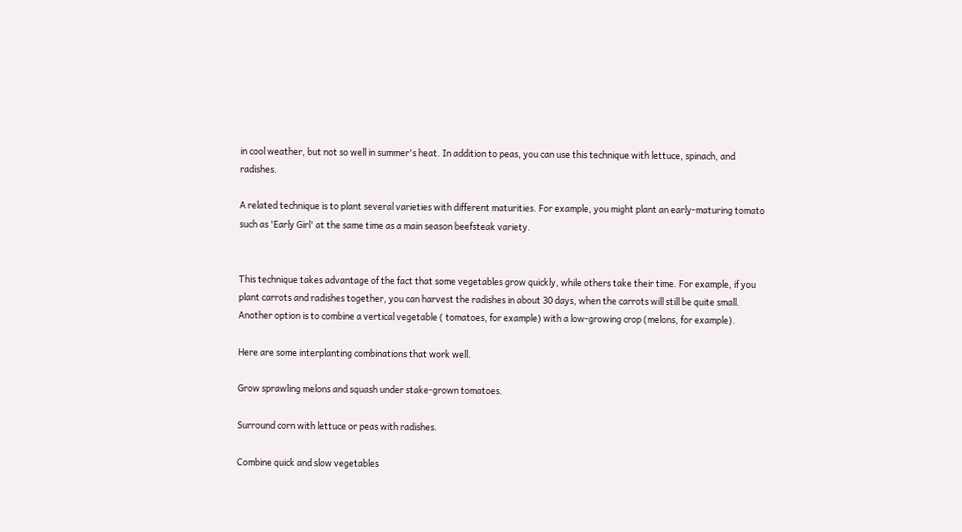in cool weather, but not so well in summer's heat. In addition to peas, you can use this technique with lettuce, spinach, and radishes.

A related technique is to plant several varieties with different maturities. For example, you might plant an early-maturing tomato such as 'Early Girl' at the same time as a main season beefsteak variety.


This technique takes advantage of the fact that some vegetables grow quickly, while others take their time. For example, if you plant carrots and radishes together, you can harvest the radishes in about 30 days, when the carrots will still be quite small. Another option is to combine a vertical vegetable ( tomatoes, for example) with a low-growing crop (melons, for example).

Here are some interplanting combinations that work well.

Grow sprawling melons and squash under stake-grown tomatoes.

Surround corn with lettuce or peas with radishes.

Combine quick and slow vegetables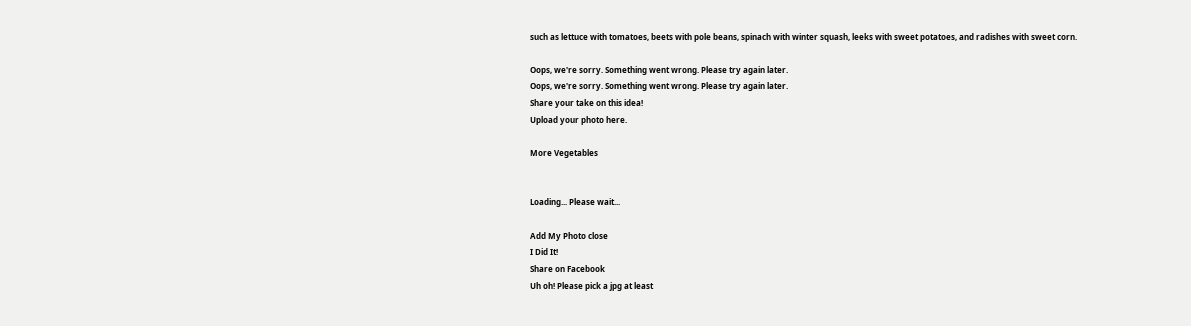such as lettuce with tomatoes, beets with pole beans, spinach with winter squash, leeks with sweet potatoes, and radishes with sweet corn.

Oops, we're sorry. Something went wrong. Please try again later.
Oops, we're sorry. Something went wrong. Please try again later.
Share your take on this idea!
Upload your photo here.

More Vegetables


Loading... Please wait...

Add My Photo close
I Did It!
Share on Facebook
Uh oh! Please pick a jpg at least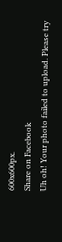600x600px.
Share on Facebook
Uh oh! Your photo failed to upload. Please try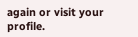again or visit your profile.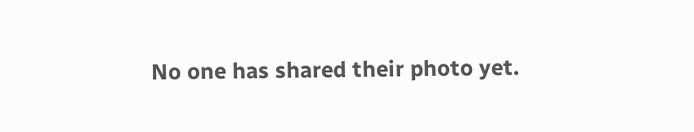No one has shared their photo yet.